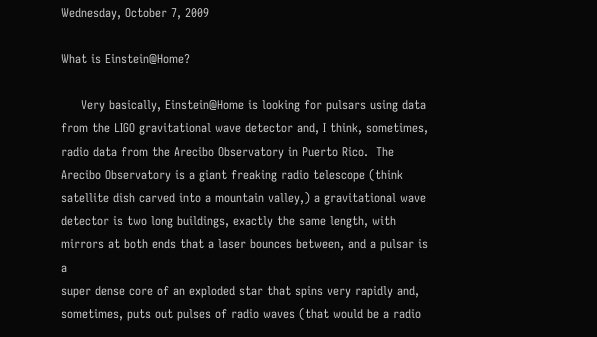Wednesday, October 7, 2009

What is Einstein@Home?

     Very basically, Einstein@Home is looking for pulsars using data from the LIGO gravitational wave detector and, I think, sometimes, radio data from the Arecibo Observatory in Puerto Rico.  The Arecibo Observatory is a giant freaking radio telescope (think satellite dish carved into a mountain valley,) a gravitational wave detector is two long buildings, exactly the same length, with mirrors at both ends that a laser bounces between, and a pulsar is a
super dense core of an exploded star that spins very rapidly and, sometimes, puts out pulses of radio waves (that would be a radio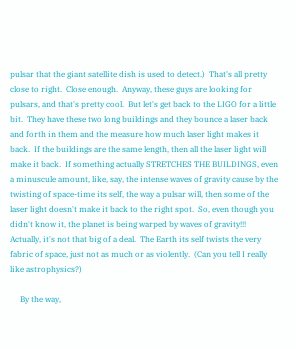pulsar that the giant satellite dish is used to detect.)  That's all pretty close to right.  Close enough.  Anyway, these guys are looking for pulsars, and that's pretty cool.  But let's get back to the LIGO for a little bit.  They have these two long buildings and they bounce a laser back and forth in them and the measure how much laser light makes it back.  If the buildings are the same length, then all the laser light will make it back.  If something actually STRETCHES THE BUILDINGS, even a minuscule amount, like, say, the intense waves of gravity cause by the twisting of space-time its self, the way a pulsar will, then some of the laser light doesn't make it back to the right spot.  So, even though you didn't know it, the planet is being warped by waves of gravity!!!  Actually, it's not that big of a deal.  The Earth its self twists the very fabric of space, just not as much or as violently.  (Can you tell I really like astrophysics?)

     By the way,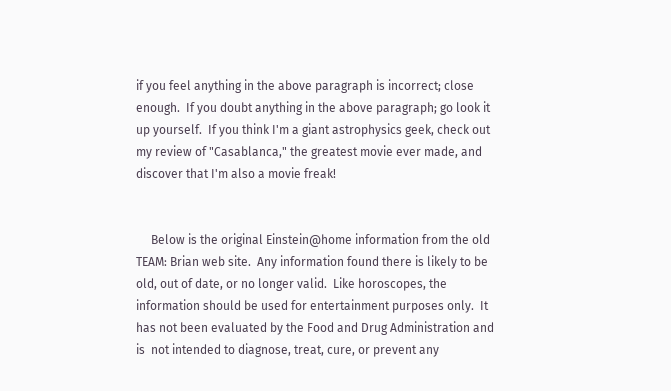if you feel anything in the above paragraph is incorrect; close enough.  If you doubt anything in the above paragraph; go look it up yourself.  If you think I'm a giant astrophysics geek, check out my review of "Casablanca," the greatest movie ever made, and discover that I'm also a movie freak!


     Below is the original Einstein@home information from the old TEAM: Brian web site.  Any information found there is likely to be old, out of date, or no longer valid.  Like horoscopes, the information should be used for entertainment purposes only.  It has not been evaluated by the Food and Drug Administration and is  not intended to diagnose, treat, cure, or prevent any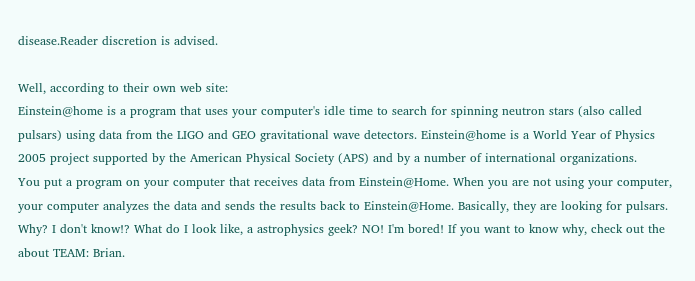disease.Reader discretion is advised.

Well, according to their own web site:
Einstein@home is a program that uses your computer's idle time to search for spinning neutron stars (also called pulsars) using data from the LIGO and GEO gravitational wave detectors. Einstein@home is a World Year of Physics 2005 project supported by the American Physical Society (APS) and by a number of international organizations.
You put a program on your computer that receives data from Einstein@Home. When you are not using your computer, your computer analyzes the data and sends the results back to Einstein@Home. Basically, they are looking for pulsars. Why? I don't know!? What do I look like, a astrophysics geek? NO! I'm bored! If you want to know why, check out the about TEAM: Brian.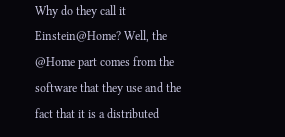Why do they call it Einstein@Home? Well, the @Home part comes from the software that they use and the fact that it is a distributed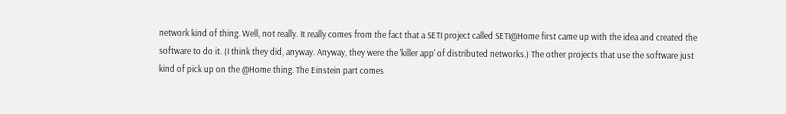network kind of thing. Well, not really. It really comes from the fact that a SETI project called SETI@Home first came up with the idea and created the software to do it. (I think they did, anyway. Anyway, they were the 'killer app' of distributed networks.) The other projects that use the software just kind of pick up on the @Home thing. The Einstein part comes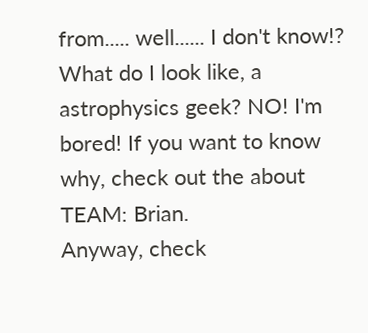from..... well...... I don't know!? What do I look like, a astrophysics geek? NO! I'm bored! If you want to know why, check out the about TEAM: Brian.
Anyway, check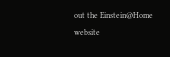out the Einstein@Home website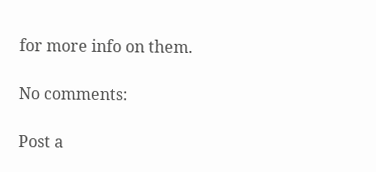for more info on them.

No comments:

Post a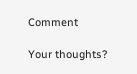Comment

Your thoughts?